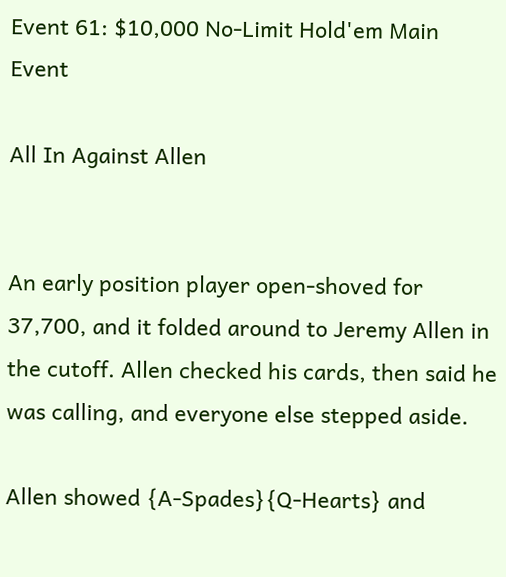Event 61: $10,000 No-Limit Hold'em Main Event

All In Against Allen


An early position player open-shoved for 37,700, and it folded around to Jeremy Allen in the cutoff. Allen checked his cards, then said he was calling, and everyone else stepped aside.

Allen showed {A-Spades}{Q-Hearts} and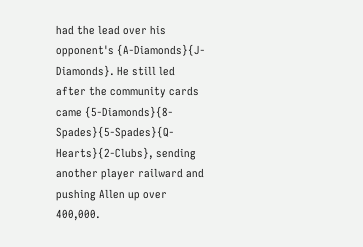had the lead over his opponent's {A-Diamonds}{J-Diamonds}. He still led after the community cards came {5-Diamonds}{8-Spades}{5-Spades}{Q-Hearts}{2-Clubs}, sending another player railward and pushing Allen up over 400,000.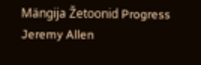Mängija Žetoonid Progress
Jeremy Allen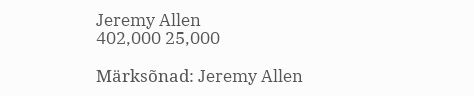Jeremy Allen
402,000 25,000

Märksõnad: Jeremy Allen